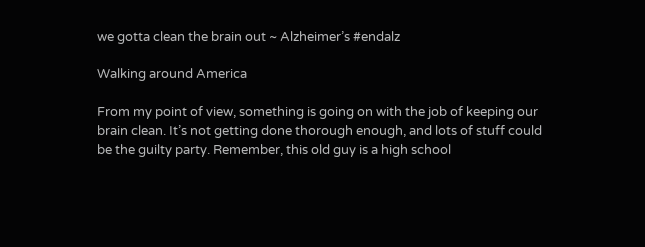we gotta clean the brain out ~ Alzheimer’s #endalz

Walking around America

From my point of view, something is going on with the job of keeping our brain clean. It’s not getting done thorough enough, and lots of stuff could be the guilty party. Remember, this old guy is a high school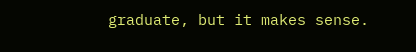graduate, but it makes sense.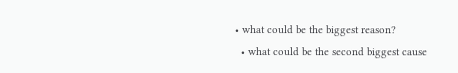• what could be the biggest reason?
  • what could be the second biggest cause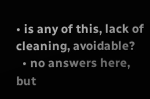• is any of this, lack of cleaning, avoidable?
  • no answers here, but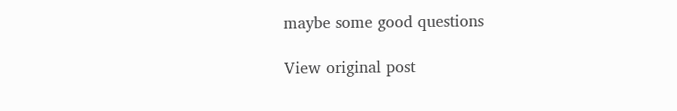maybe some good questions

View original post